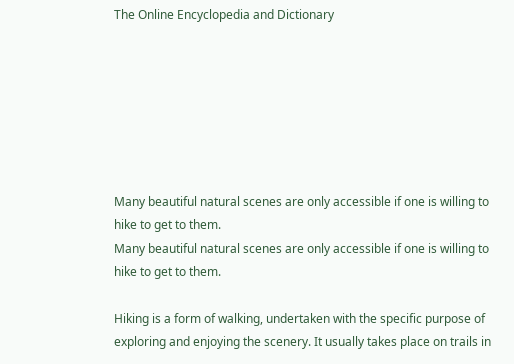The Online Encyclopedia and Dictionary







Many beautiful natural scenes are only accessible if one is willing to hike to get to them.
Many beautiful natural scenes are only accessible if one is willing to hike to get to them.

Hiking is a form of walking, undertaken with the specific purpose of exploring and enjoying the scenery. It usually takes place on trails in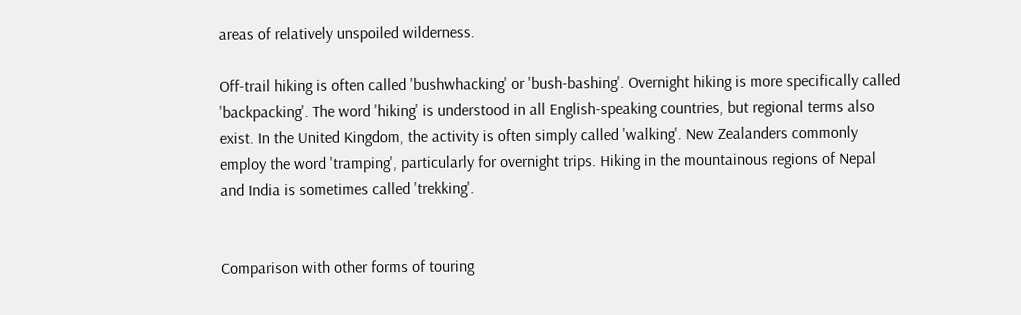areas of relatively unspoiled wilderness.

Off-trail hiking is often called 'bushwhacking' or 'bush-bashing'. Overnight hiking is more specifically called 'backpacking'. The word 'hiking' is understood in all English-speaking countries, but regional terms also exist. In the United Kingdom, the activity is often simply called 'walking'. New Zealanders commonly employ the word 'tramping', particularly for overnight trips. Hiking in the mountainous regions of Nepal and India is sometimes called 'trekking'.


Comparison with other forms of touring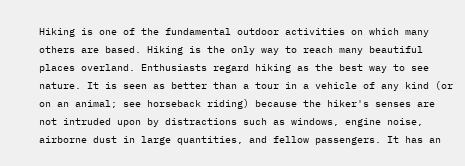Hiking is one of the fundamental outdoor activities on which many others are based. Hiking is the only way to reach many beautiful places overland. Enthusiasts regard hiking as the best way to see nature. It is seen as better than a tour in a vehicle of any kind (or on an animal; see horseback riding) because the hiker's senses are not intruded upon by distractions such as windows, engine noise, airborne dust in large quantities, and fellow passengers. It has an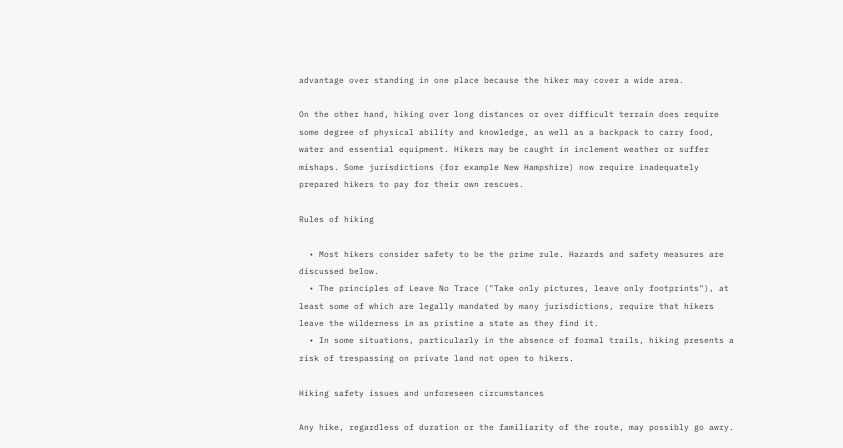advantage over standing in one place because the hiker may cover a wide area.

On the other hand, hiking over long distances or over difficult terrain does require some degree of physical ability and knowledge, as well as a backpack to carry food, water and essential equipment. Hikers may be caught in inclement weather or suffer mishaps. Some jurisdictions (for example New Hampshire) now require inadequately prepared hikers to pay for their own rescues.

Rules of hiking

  • Most hikers consider safety to be the prime rule. Hazards and safety measures are discussed below.
  • The principles of Leave No Trace ("Take only pictures, leave only footprints"), at least some of which are legally mandated by many jurisdictions, require that hikers leave the wilderness in as pristine a state as they find it.
  • In some situations, particularly in the absence of formal trails, hiking presents a risk of trespassing on private land not open to hikers.

Hiking safety issues and unforeseen circumstances

Any hike, regardless of duration or the familiarity of the route, may possibly go awry.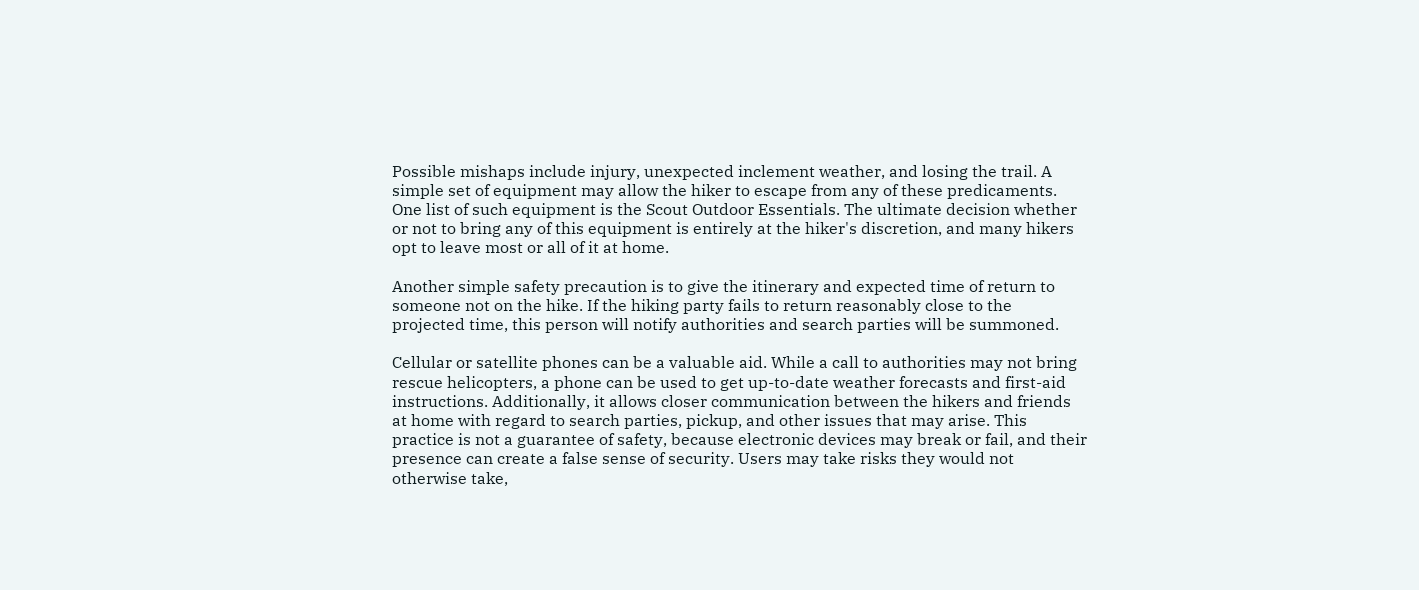Possible mishaps include injury, unexpected inclement weather, and losing the trail. A simple set of equipment may allow the hiker to escape from any of these predicaments. One list of such equipment is the Scout Outdoor Essentials. The ultimate decision whether or not to bring any of this equipment is entirely at the hiker's discretion, and many hikers opt to leave most or all of it at home.

Another simple safety precaution is to give the itinerary and expected time of return to someone not on the hike. If the hiking party fails to return reasonably close to the projected time, this person will notify authorities and search parties will be summoned.

Cellular or satellite phones can be a valuable aid. While a call to authorities may not bring rescue helicopters, a phone can be used to get up-to-date weather forecasts and first-aid instructions. Additionally, it allows closer communication between the hikers and friends at home with regard to search parties, pickup, and other issues that may arise. This practice is not a guarantee of safety, because electronic devices may break or fail, and their presence can create a false sense of security. Users may take risks they would not otherwise take,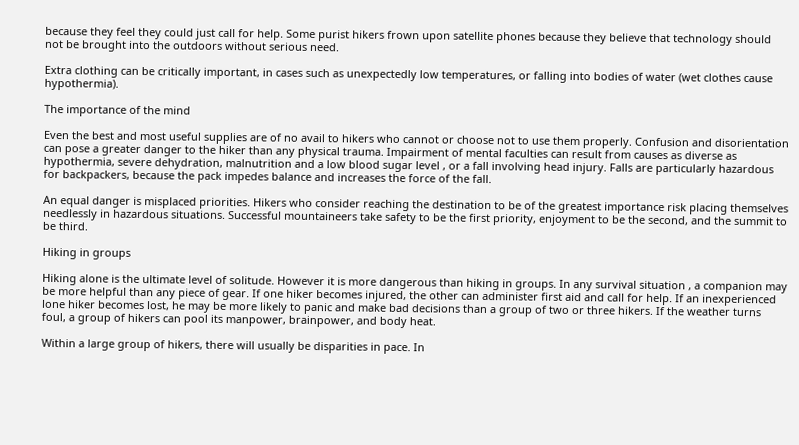because they feel they could just call for help. Some purist hikers frown upon satellite phones because they believe that technology should not be brought into the outdoors without serious need.

Extra clothing can be critically important, in cases such as unexpectedly low temperatures, or falling into bodies of water (wet clothes cause hypothermia).

The importance of the mind

Even the best and most useful supplies are of no avail to hikers who cannot or choose not to use them properly. Confusion and disorientation can pose a greater danger to the hiker than any physical trauma. Impairment of mental faculties can result from causes as diverse as hypothermia, severe dehydration, malnutrition and a low blood sugar level , or a fall involving head injury. Falls are particularly hazardous for backpackers, because the pack impedes balance and increases the force of the fall.

An equal danger is misplaced priorities. Hikers who consider reaching the destination to be of the greatest importance risk placing themselves needlessly in hazardous situations. Successful mountaineers take safety to be the first priority, enjoyment to be the second, and the summit to be third.

Hiking in groups

Hiking alone is the ultimate level of solitude. However it is more dangerous than hiking in groups. In any survival situation , a companion may be more helpful than any piece of gear. If one hiker becomes injured, the other can administer first aid and call for help. If an inexperienced lone hiker becomes lost, he may be more likely to panic and make bad decisions than a group of two or three hikers. If the weather turns foul, a group of hikers can pool its manpower, brainpower, and body heat.

Within a large group of hikers, there will usually be disparities in pace. In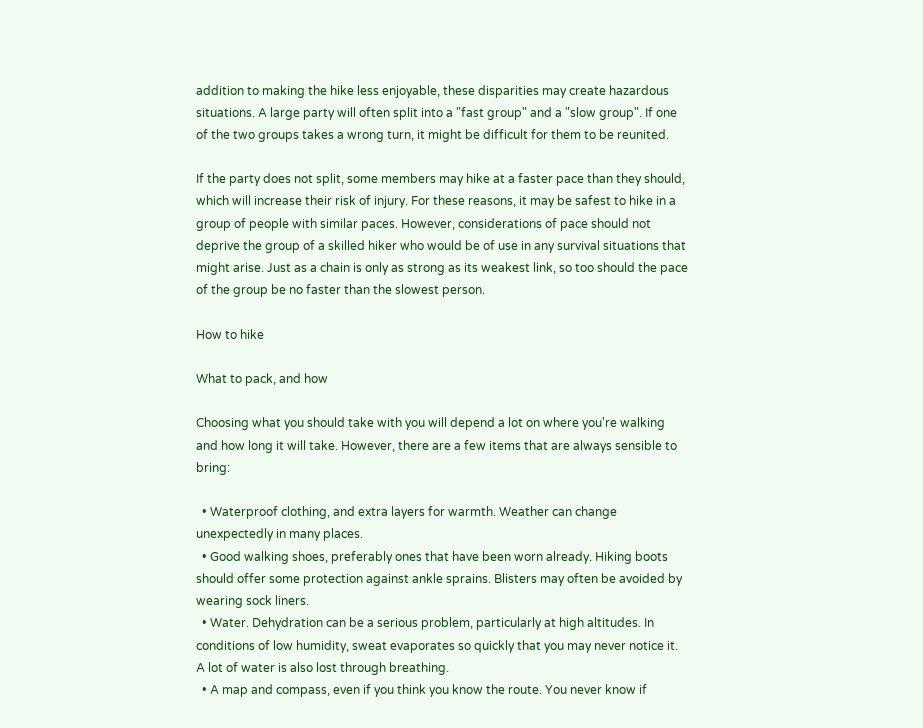addition to making the hike less enjoyable, these disparities may create hazardous situations. A large party will often split into a "fast group" and a "slow group". If one of the two groups takes a wrong turn, it might be difficult for them to be reunited.

If the party does not split, some members may hike at a faster pace than they should, which will increase their risk of injury. For these reasons, it may be safest to hike in a group of people with similar paces. However, considerations of pace should not deprive the group of a skilled hiker who would be of use in any survival situations that might arise. Just as a chain is only as strong as its weakest link, so too should the pace of the group be no faster than the slowest person.

How to hike

What to pack, and how

Choosing what you should take with you will depend a lot on where you're walking and how long it will take. However, there are a few items that are always sensible to bring:

  • Waterproof clothing, and extra layers for warmth. Weather can change unexpectedly in many places.
  • Good walking shoes, preferably ones that have been worn already. Hiking boots should offer some protection against ankle sprains. Blisters may often be avoided by wearing sock liners.
  • Water. Dehydration can be a serious problem, particularly at high altitudes. In conditions of low humidity, sweat evaporates so quickly that you may never notice it. A lot of water is also lost through breathing.
  • A map and compass, even if you think you know the route. You never know if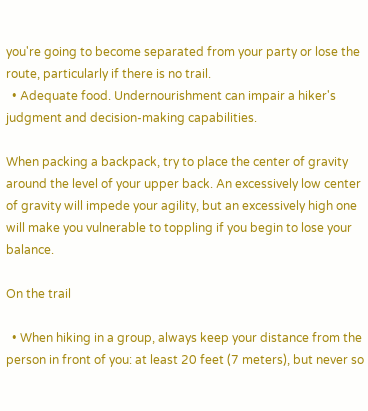you're going to become separated from your party or lose the route, particularly if there is no trail.
  • Adequate food. Undernourishment can impair a hiker's judgment and decision-making capabilities.

When packing a backpack, try to place the center of gravity around the level of your upper back. An excessively low center of gravity will impede your agility, but an excessively high one will make you vulnerable to toppling if you begin to lose your balance.

On the trail

  • When hiking in a group, always keep your distance from the person in front of you: at least 20 feet (7 meters), but never so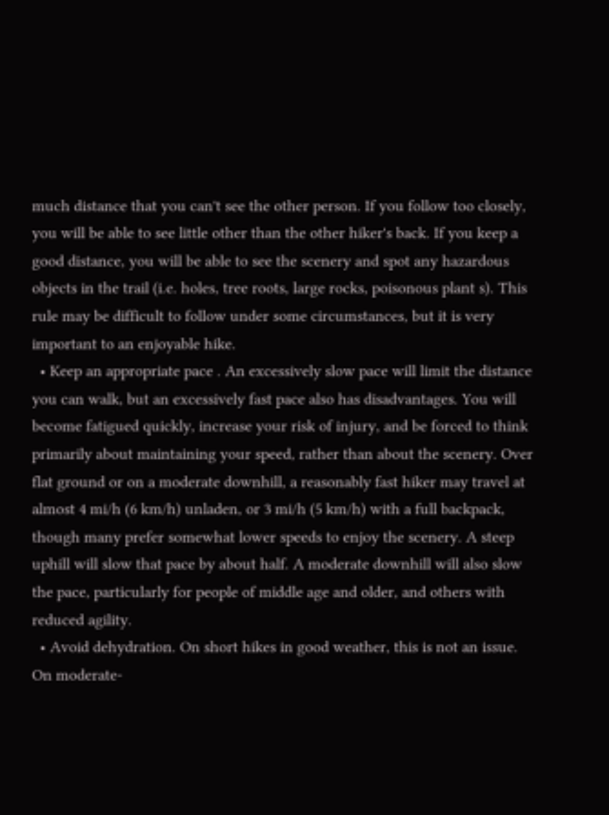much distance that you can't see the other person. If you follow too closely, you will be able to see little other than the other hiker's back. If you keep a good distance, you will be able to see the scenery and spot any hazardous objects in the trail (i.e. holes, tree roots, large rocks, poisonous plant s). This rule may be difficult to follow under some circumstances, but it is very important to an enjoyable hike.
  • Keep an appropriate pace . An excessively slow pace will limit the distance you can walk, but an excessively fast pace also has disadvantages. You will become fatigued quickly, increase your risk of injury, and be forced to think primarily about maintaining your speed, rather than about the scenery. Over flat ground or on a moderate downhill, a reasonably fast hiker may travel at almost 4 mi/h (6 km/h) unladen, or 3 mi/h (5 km/h) with a full backpack, though many prefer somewhat lower speeds to enjoy the scenery. A steep uphill will slow that pace by about half. A moderate downhill will also slow the pace, particularly for people of middle age and older, and others with reduced agility.
  • Avoid dehydration. On short hikes in good weather, this is not an issue. On moderate-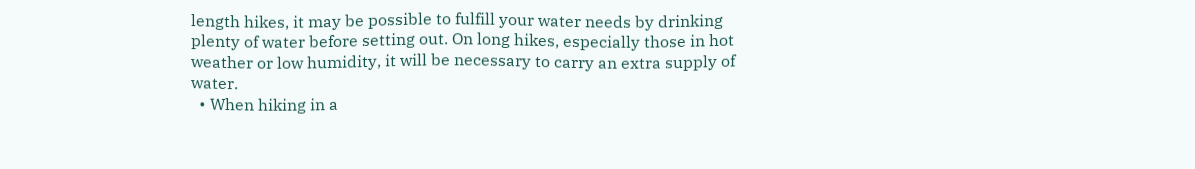length hikes, it may be possible to fulfill your water needs by drinking plenty of water before setting out. On long hikes, especially those in hot weather or low humidity, it will be necessary to carry an extra supply of water.
  • When hiking in a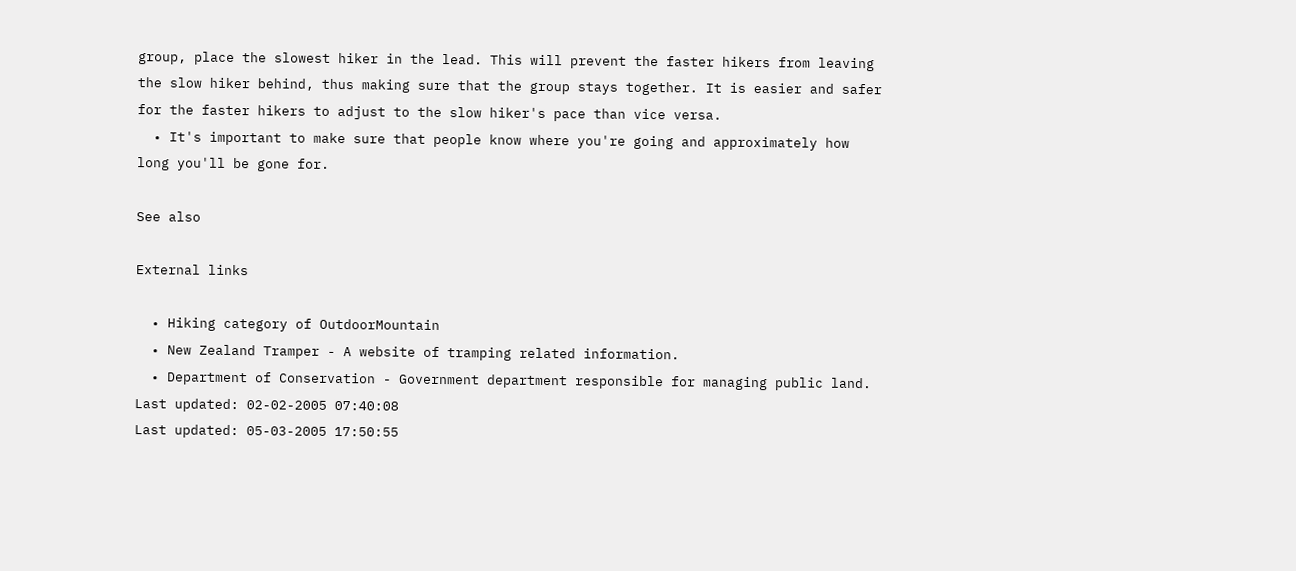group, place the slowest hiker in the lead. This will prevent the faster hikers from leaving the slow hiker behind, thus making sure that the group stays together. It is easier and safer for the faster hikers to adjust to the slow hiker's pace than vice versa.
  • It's important to make sure that people know where you're going and approximately how long you'll be gone for.

See also

External links

  • Hiking category of OutdoorMountain
  • New Zealand Tramper - A website of tramping related information.
  • Department of Conservation - Government department responsible for managing public land.
Last updated: 02-02-2005 07:40:08
Last updated: 05-03-2005 17:50:55